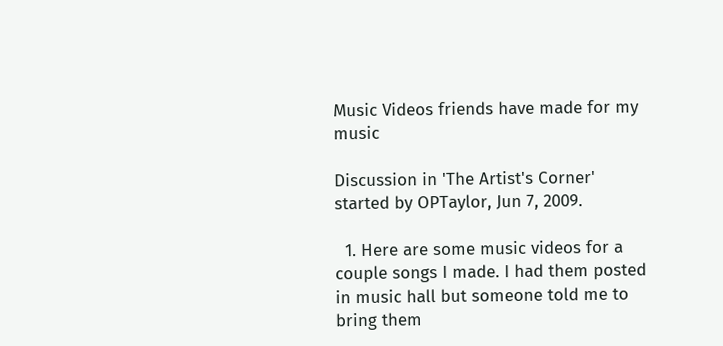Music Videos friends have made for my music

Discussion in 'The Artist's Corner' started by OPTaylor, Jun 7, 2009.

  1. Here are some music videos for a couple songs I made. I had them posted in music hall but someone told me to bring them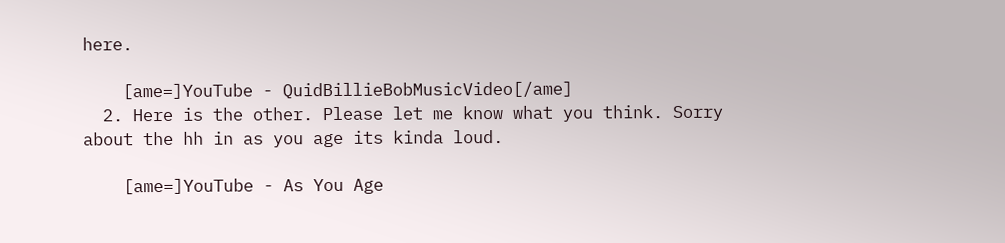here.

    [ame=]YouTube - QuidBillieBobMusicVideo[/ame]
  2. Here is the other. Please let me know what you think. Sorry about the hh in as you age its kinda loud.

    [ame=]YouTube - As You Age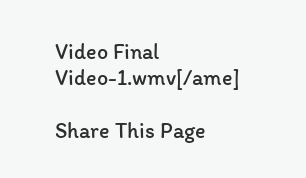Video Final Video-1.wmv[/ame]

Share This Page